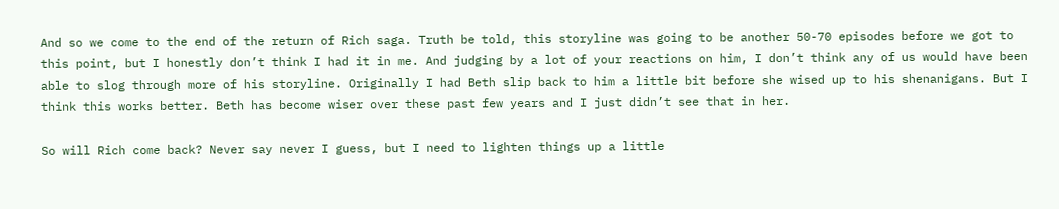And so we come to the end of the return of Rich saga. Truth be told, this storyline was going to be another 50-70 episodes before we got to this point, but I honestly don’t think I had it in me. And judging by a lot of your reactions on him, I don’t think any of us would have been able to slog through more of his storyline. Originally I had Beth slip back to him a little bit before she wised up to his shenanigans. But I think this works better. Beth has become wiser over these past few years and I just didn’t see that in her.

So will Rich come back? Never say never I guess, but I need to lighten things up a little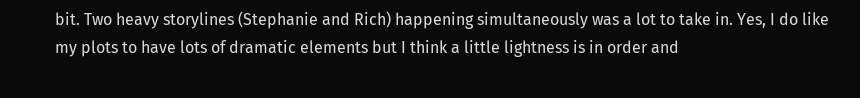bit. Two heavy storylines (Stephanie and Rich) happening simultaneously was a lot to take in. Yes, I do like my plots to have lots of dramatic elements but I think a little lightness is in order and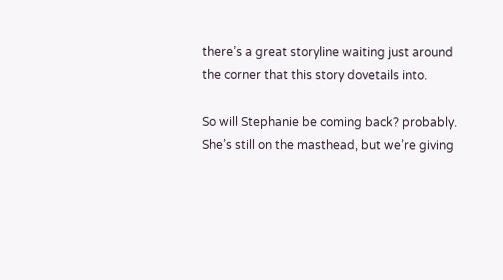there’s a great storyline waiting just around the corner that this story dovetails into.

So will Stephanie be coming back? probably. She’s still on the masthead, but we’re giving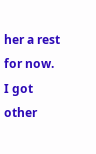her a rest for now. I got other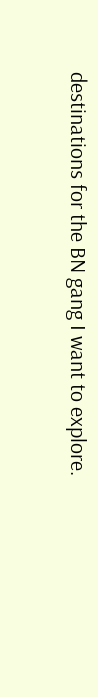destinations for the BN gang I want to explore.